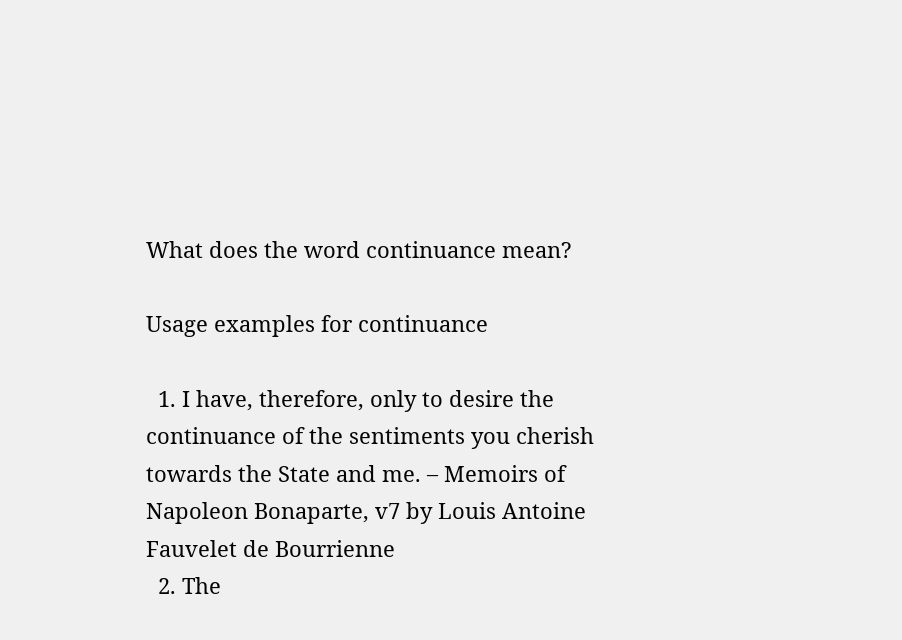What does the word continuance mean?

Usage examples for continuance

  1. I have, therefore, only to desire the continuance of the sentiments you cherish towards the State and me. – Memoirs of Napoleon Bonaparte, v7 by Louis Antoine Fauvelet de Bourrienne
  2. The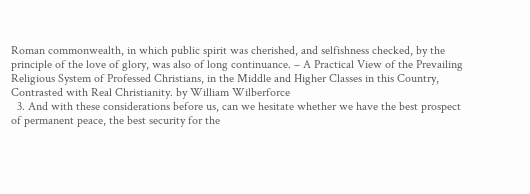Roman commonwealth, in which public spirit was cherished, and selfishness checked, by the principle of the love of glory, was also of long continuance. – A Practical View of the Prevailing Religious System of Professed Christians, in the Middle and Higher Classes in this Country, Contrasted with Real Christianity. by William Wilberforce
  3. And with these considerations before us, can we hesitate whether we have the best prospect of permanent peace, the best security for the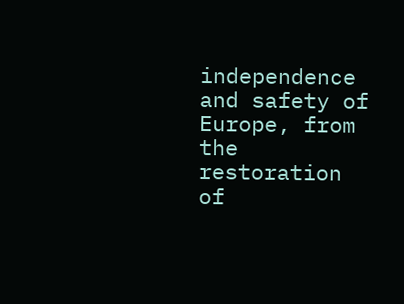independence and safety of Europe, from the restoration of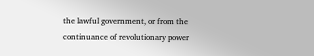the lawful government, or from the continuance of revolutionary power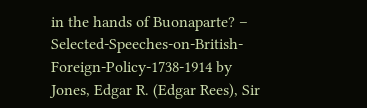in the hands of Buonaparte? – Selected-Speeches-on-British-Foreign-Policy-1738-1914 by Jones, Edgar R. (Edgar Rees), Sir